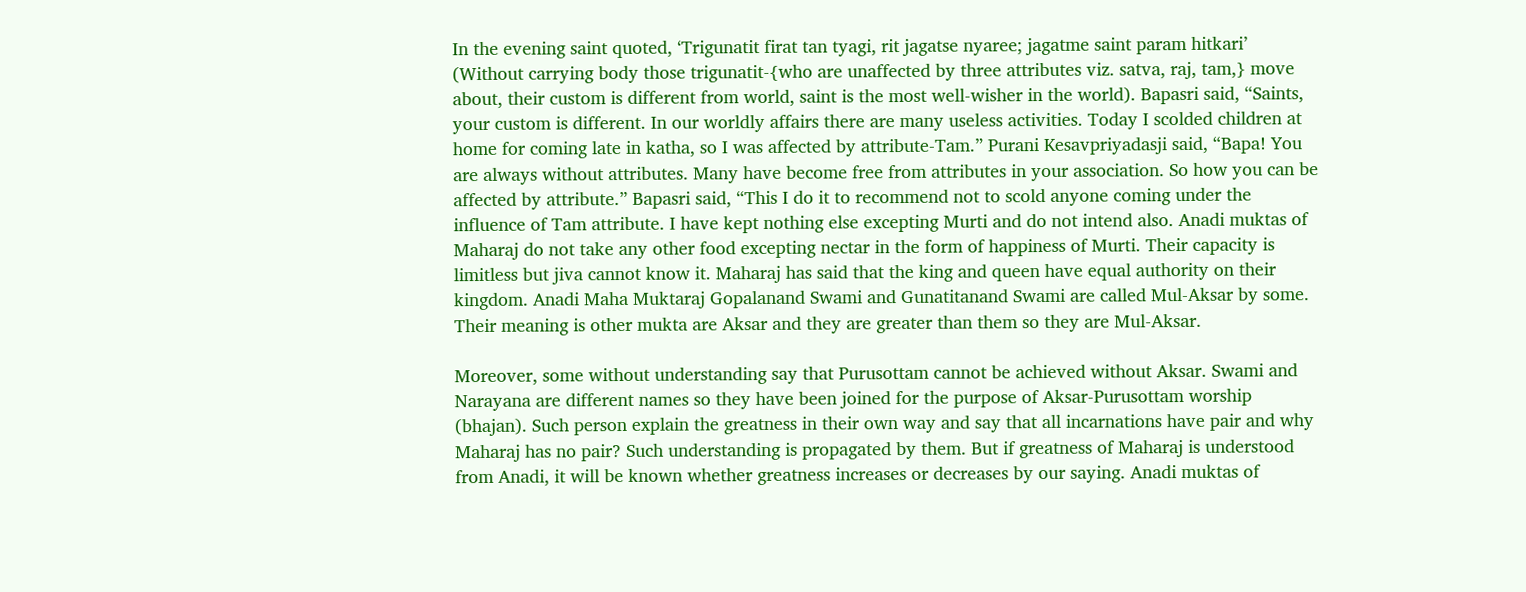In the evening saint quoted, ‘Trigunatit firat tan tyagi, rit jagatse nyaree; jagatme saint param hitkari’ (Without carrying body those trigunatit-{who are unaffected by three attributes viz. satva, raj, tam,} move about, their custom is different from world, saint is the most well-wisher in the world). Bapasri said, “Saints, your custom is different. In our worldly affairs there are many useless activities. Today I scolded children at home for coming late in katha, so I was affected by attribute-Tam.” Purani Kesavpriyadasji said, “Bapa! You are always without attributes. Many have become free from attributes in your association. So how you can be affected by attribute.” Bapasri said, “This I do it to recommend not to scold anyone coming under the influence of Tam attribute. I have kept nothing else excepting Murti and do not intend also. Anadi muktas of Maharaj do not take any other food excepting nectar in the form of happiness of Murti. Their capacity is limitless but jiva cannot know it. Maharaj has said that the king and queen have equal authority on their kingdom. Anadi Maha Muktaraj Gopalanand Swami and Gunatitanand Swami are called Mul-Aksar by some. Their meaning is other mukta are Aksar and they are greater than them so they are Mul-Aksar.

Moreover, some without understanding say that Purusottam cannot be achieved without Aksar. Swami and Narayana are different names so they have been joined for the purpose of Aksar-Purusottam worship (bhajan). Such person explain the greatness in their own way and say that all incarnations have pair and why Maharaj has no pair? Such understanding is propagated by them. But if greatness of Maharaj is understood from Anadi, it will be known whether greatness increases or decreases by our saying. Anadi muktas of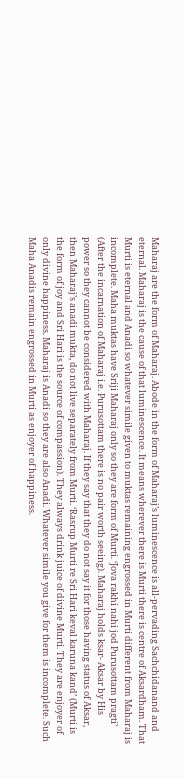Maharaj are the form of Maharaj. Abode in the form of Maharaj’s luminescence is all-pervading Sachchidanand and eternal. Maharaj is the cause of that luminescence. It means wherever there is Murti there is centre of Aksardham. That Murti is eternal and Anadi so whatever simile given to muktas remaining engrossed in Murti different from Maharaj is incomplete. Maha muktas have Sriji Maharaj only so they are form of Murti. ‘Jova rakhi nahi jod Purusottam pragti’ (After the incarnation of Maharaj i.e. Purusottam there is no pair worth seeing). Maharaj holds ksar- Aksar by His power so they cannot be considered with Maharaj. If they say that they do not say it for those having status of Aksar, then Maharaj’s anadi mukta, do not live separately from Murti. ‘Rasrup Murti re Sri Hari keval karuna kand’ (Murti is the form of joy and Sri Hari is the source of compassion). They always drink juice of divine Murti. They are enjoyer of only divine happiness. Maharaj is Anadi so they are also Anadi. Whatever simile you give for them is incomplete. Such Maha Anadis remain engrossed in Murti as enjoyer of happiness.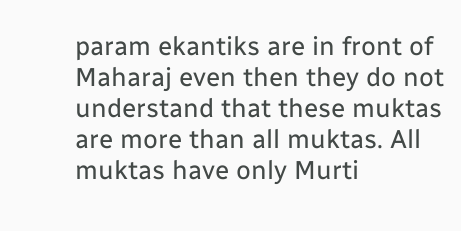param ekantiks are in front of Maharaj even then they do not understand that these muktas are more than all muktas. All muktas have only Murti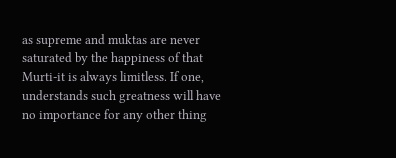as supreme and muktas are never saturated by the happiness of that Murti-it is always limitless. If one, understands such greatness will have no importance for any other thing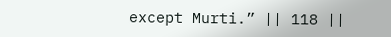except Murti.” || 118 ||